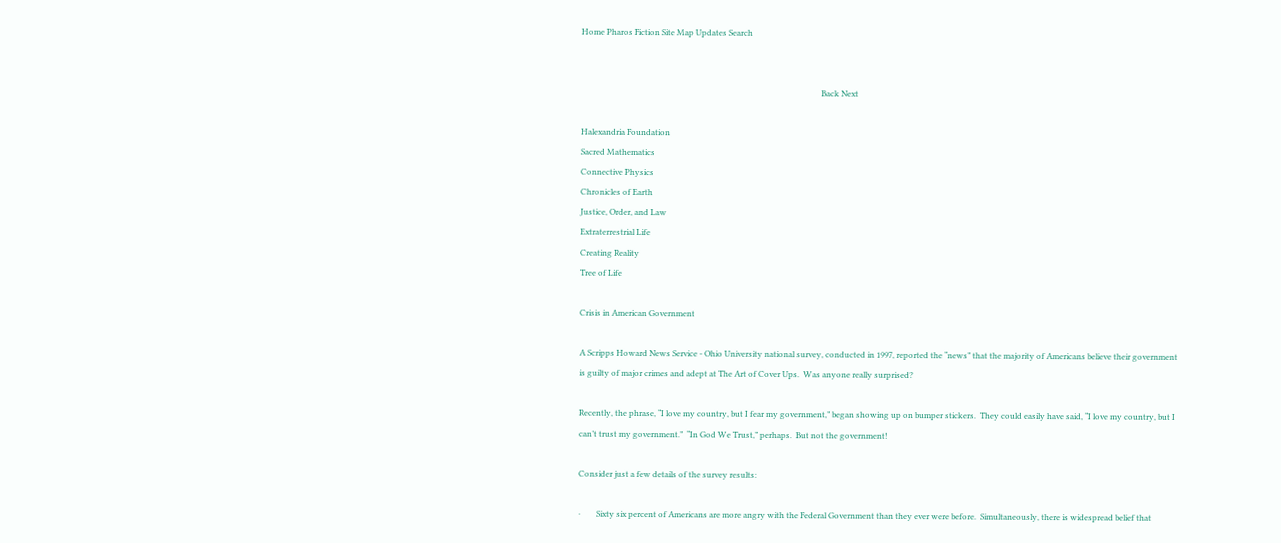Home Pharos Fiction Site Map Updates Search


                                                                                                                        Back Next

Halexandria Foundation
Sacred Mathematics
Connective Physics
Chronicles of Earth
Justice, Order, and Law
Extraterrestrial Life
Creating Reality
Tree of Life

Crisis in American Government

A Scripps Howard News Service - Ohio University national survey, conducted in 1997, reported the “news” that the majority of Americans believe their government is guilty of major crimes and adept at The Art of Cover Ups.  Was anyone really surprised?

Recently, the phrase, “I love my country, but I fear my government,” began showing up on bumper stickers.  They could easily have said, “I love my country, but I can’t trust my government.”  “In God We Trust,” perhaps.  But not the government!

Consider just a few details of the survey results:

·        Sixty six percent of Americans are more angry with the Federal Government than they ever were before.  Simultaneously, there is widespread belief that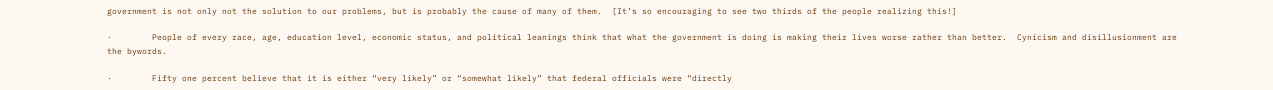government is not only not the solution to our problems, but is probably the cause of many of them.  [It’s so encouraging to see two thirds of the people realizing this!]

·        People of every race, age, education level, economic status, and political leanings think that what the government is doing is making their lives worse rather than better.  Cynicism and disillusionment are the bywords.

·        Fifty one percent believe that it is either “very likely” or “somewhat likely” that federal officials were “directly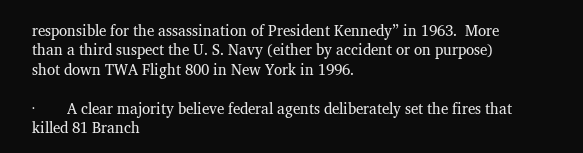responsible for the assassination of President Kennedy” in 1963.  More than a third suspect the U. S. Navy (either by accident or on purpose) shot down TWA Flight 800 in New York in 1996.

·        A clear majority believe federal agents deliberately set the fires that killed 81 Branch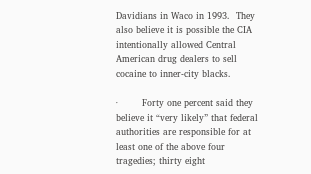Davidians in Waco in 1993.  They also believe it is possible the CIA intentionally allowed Central American drug dealers to sell cocaine to inner-city blacks.

·        Forty one percent said they believe it “very likely” that federal authorities are responsible for at least one of the above four tragedies; thirty eight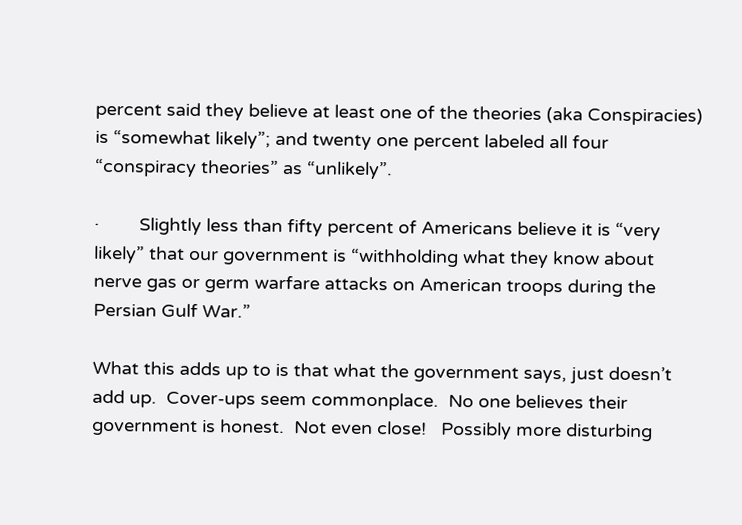percent said they believe at least one of the theories (aka Conspiracies) is “somewhat likely”; and twenty one percent labeled all four “conspiracy theories” as “unlikely”.

·        Slightly less than fifty percent of Americans believe it is “very likely” that our government is “withholding what they know about nerve gas or germ warfare attacks on American troops during the Persian Gulf War.”

What this adds up to is that what the government says, just doesn’t add up.  Cover-ups seem commonplace.  No one believes their government is honest.  Not even close!   Possibly more disturbing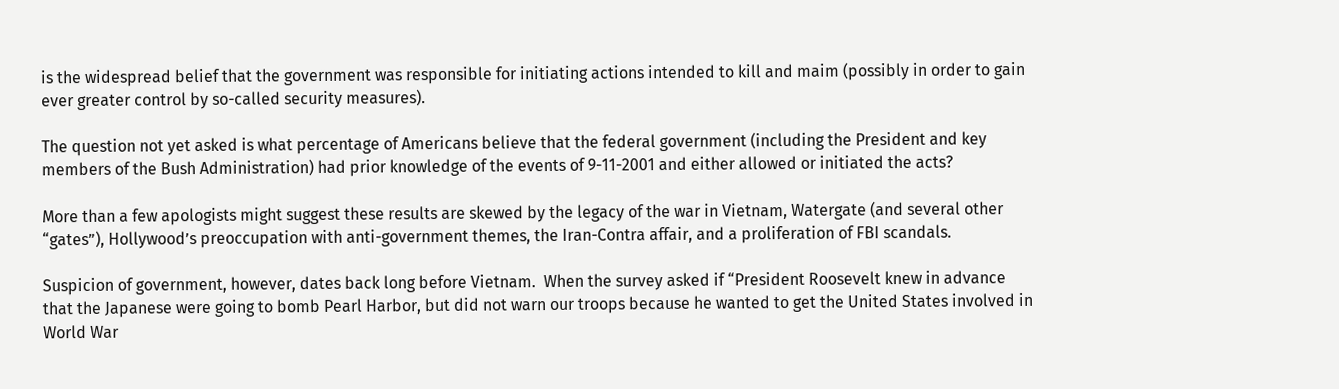is the widespread belief that the government was responsible for initiating actions intended to kill and maim (possibly in order to gain ever greater control by so-called security measures).

The question not yet asked is what percentage of Americans believe that the federal government (including the President and key members of the Bush Administration) had prior knowledge of the events of 9-11-2001 and either allowed or initiated the acts?

More than a few apologists might suggest these results are skewed by the legacy of the war in Vietnam, Watergate (and several other “gates”), Hollywood’s preoccupation with anti-government themes, the Iran-Contra affair, and a proliferation of FBI scandals.

Suspicion of government, however, dates back long before Vietnam.  When the survey asked if “President Roosevelt knew in advance that the Japanese were going to bomb Pearl Harbor, but did not warn our troops because he wanted to get the United States involved in World War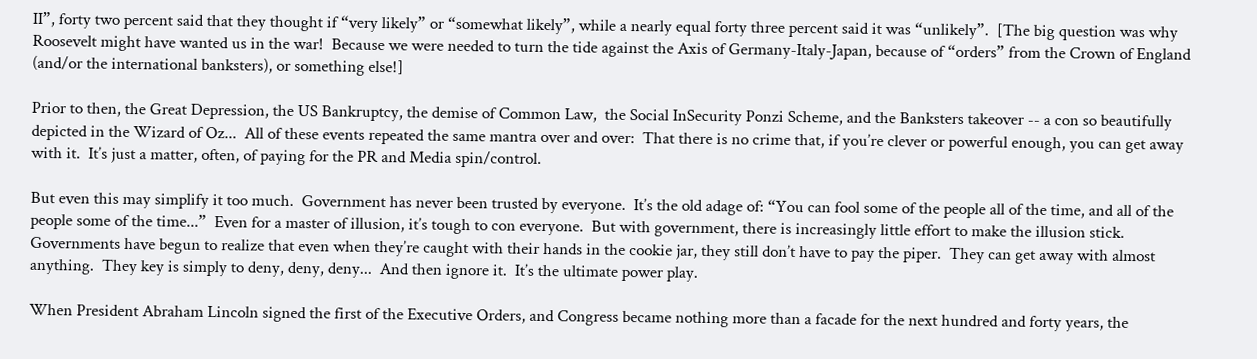II”, forty two percent said that they thought if “very likely” or “somewhat likely”, while a nearly equal forty three percent said it was “unlikely”.  [The big question was why Roosevelt might have wanted us in the war!  Because we were needed to turn the tide against the Axis of Germany-Italy-Japan, because of “orders” from the Crown of England (and/or the international banksters), or something else!]

Prior to then, the Great Depression, the US Bankruptcy, the demise of Common Law,  the Social InSecurity Ponzi Scheme, and the Banksters takeover -- a con so beautifully depicted in the Wizard of Oz...  All of these events repeated the same mantra over and over:  That there is no crime that, if you’re clever or powerful enough, you can get away with it.  It’s just a matter, often, of paying for the PR and Media spin/control.

But even this may simplify it too much.  Government has never been trusted by everyone.  It’s the old adage of: “You can fool some of the people all of the time, and all of the people some of the time...”  Even for a master of illusion, it’s tough to con everyone.  But with government, there is increasingly little effort to make the illusion stick.  Governments have begun to realize that even when they’re caught with their hands in the cookie jar, they still don’t have to pay the piper.  They can get away with almost anything.  They key is simply to deny, deny, deny...  And then ignore it.  It’s the ultimate power play.

When President Abraham Lincoln signed the first of the Executive Orders, and Congress became nothing more than a facade for the next hundred and forty years, the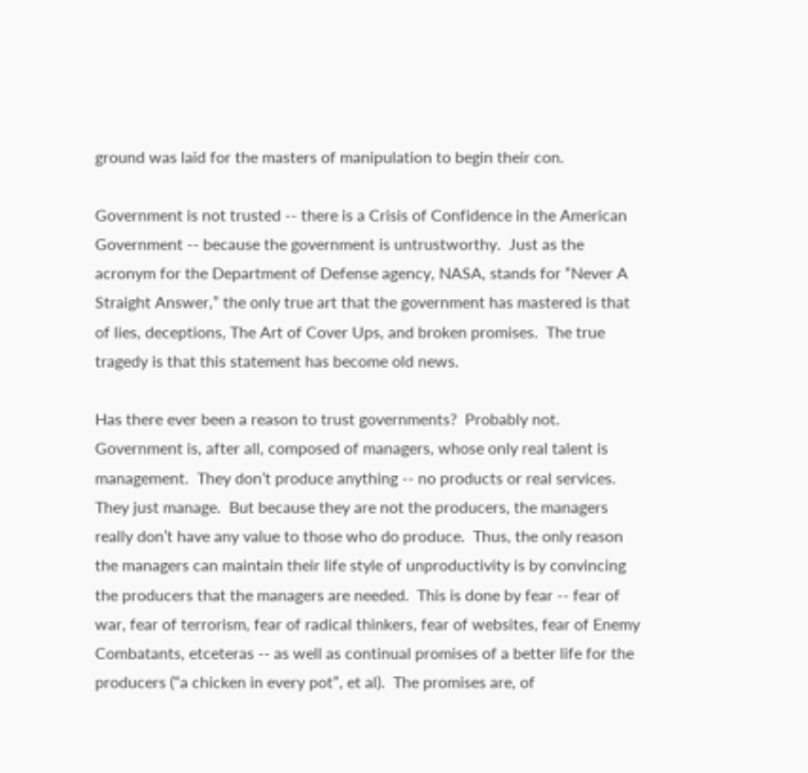ground was laid for the masters of manipulation to begin their con.

Government is not trusted -- there is a Crisis of Confidence in the American Government -- because the government is untrustworthy.  Just as the acronym for the Department of Defense agency, NASA, stands for “Never A Straight Answer,” the only true art that the government has mastered is that of lies, deceptions, The Art of Cover Ups, and broken promises.  The true tragedy is that this statement has become old news.

Has there ever been a reason to trust governments?  Probably not.  Government is, after all, composed of managers, whose only real talent is management.  They don’t produce anything -- no products or real services.  They just manage.  But because they are not the producers, the managers really don’t have any value to those who do produce.  Thus, the only reason the managers can maintain their life style of unproductivity is by convincing the producers that the managers are needed.  This is done by fear -- fear of war, fear of terrorism, fear of radical thinkers, fear of websites, fear of Enemy Combatants, etceteras -- as well as continual promises of a better life for the producers (“a chicken in every pot”, et al).  The promises are, of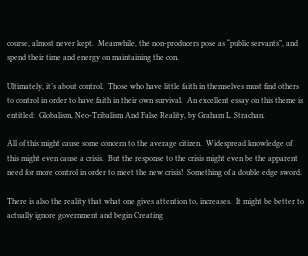course, almost never kept.  Meanwhile, the non-producers pose as “public servants”, and spend their time and energy on maintaining the con.

Ultimately, it’s about control.  Those who have little faith in themselves must find others to control in order to have faith in their own survival.  An excellent essay on this theme is entitled:  Globalism, Neo-Tribalism And False Reality, by Graham L. Strachan.

All of this might cause some concern to the average citizen.  Widespread knowledge of this might even cause a crisis.  But the response to the crisis might even be the apparent need for more control in order to meet the new crisis!  Something of a double edge sword.

There is also the reality that what one gives attention to, increases.  It might be better to actually ignore government and begin Creating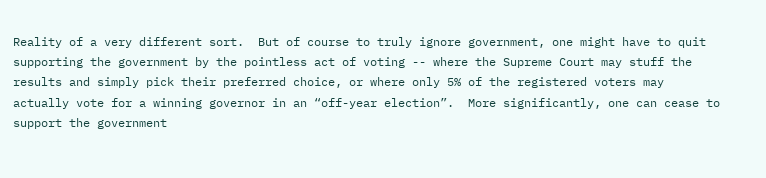Reality of a very different sort.  But of course to truly ignore government, one might have to quit supporting the government by the pointless act of voting -- where the Supreme Court may stuff the results and simply pick their preferred choice, or where only 5% of the registered voters may actually vote for a winning governor in an “off-year election”.  More significantly, one can cease to support the government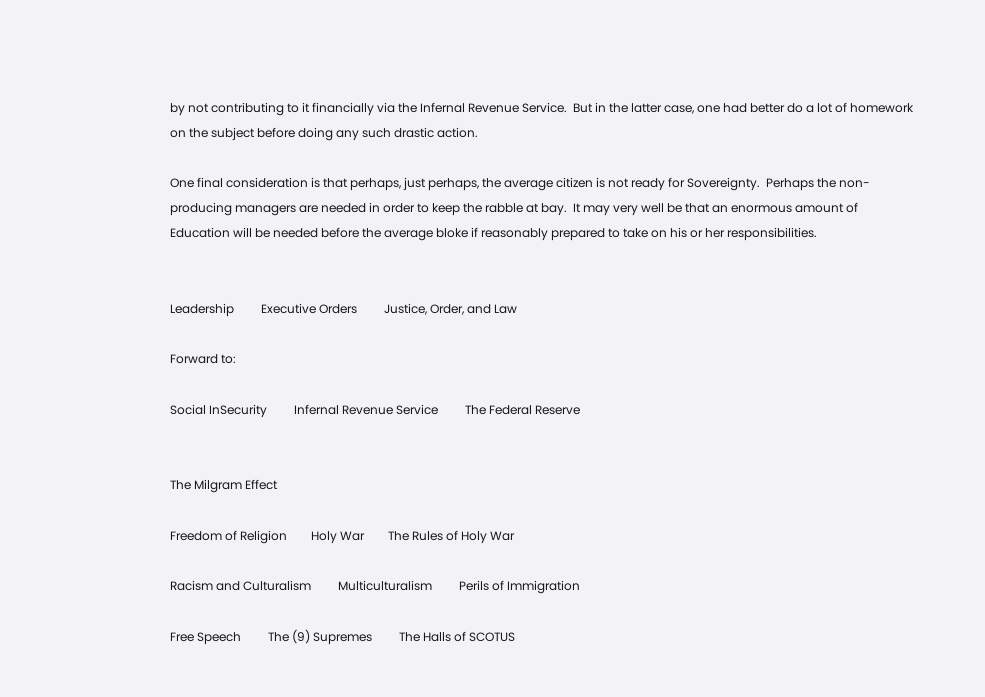by not contributing to it financially via the Infernal Revenue Service.  But in the latter case, one had better do a lot of homework on the subject before doing any such drastic action.

One final consideration is that perhaps, just perhaps, the average citizen is not ready for Sovereignty.  Perhaps the non-producing managers are needed in order to keep the rabble at bay.  It may very well be that an enormous amount of Education will be needed before the average bloke if reasonably prepared to take on his or her responsibilities.


Leadership         Executive Orders         Justice, Order, and Law

Forward to:

Social InSecurity         Infernal Revenue Service         The Federal Reserve


The Milgram Effect

Freedom of Religion        Holy War        The Rules of Holy War

Racism and Culturalism         Multiculturalism         Perils of Immigration

Free Speech         The (9) Supremes         The Halls of SCOTUS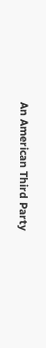An American Third Party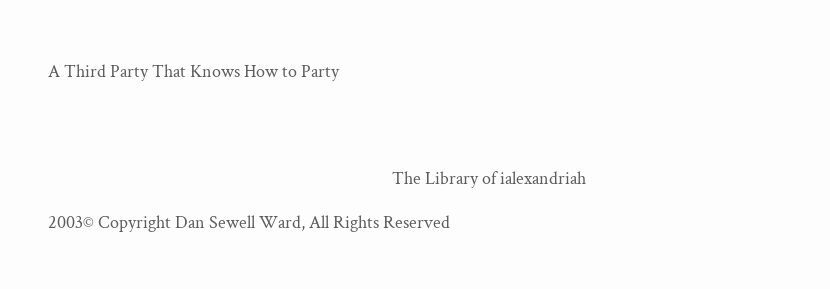A Third Party That Knows How to Party




                                                                                      The Library of ialexandriah

2003© Copyright Dan Sewell Ward, All Rights Reserved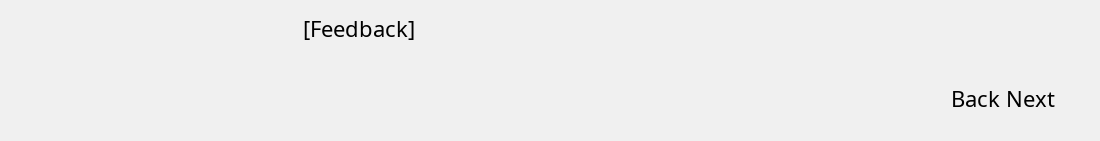[Feedback]

                                                                                                            Back Next